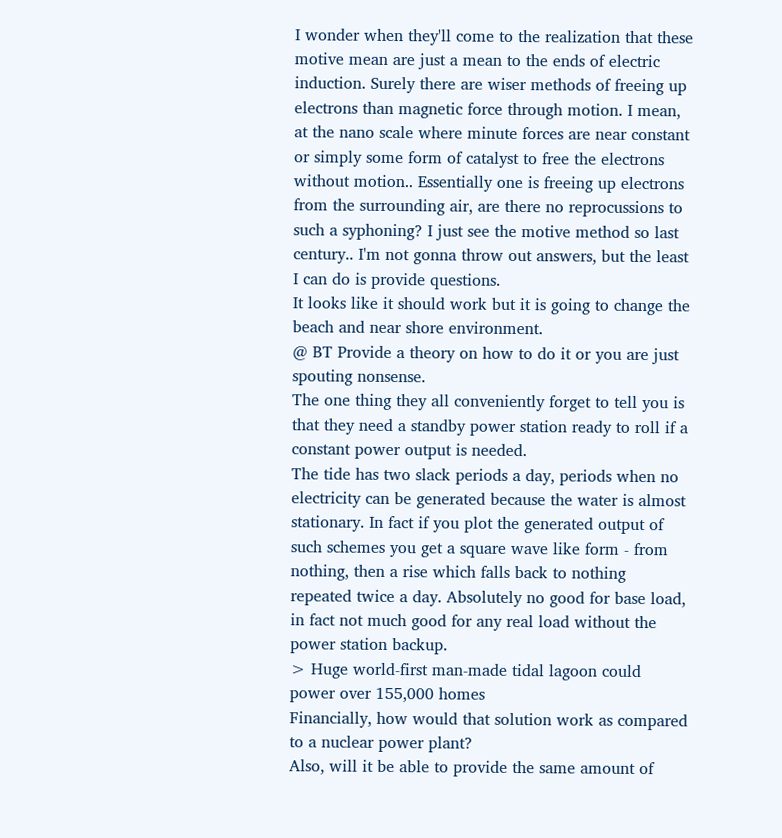I wonder when they'll come to the realization that these motive mean are just a mean to the ends of electric induction. Surely there are wiser methods of freeing up electrons than magnetic force through motion. I mean, at the nano scale where minute forces are near constant or simply some form of catalyst to free the electrons without motion.. Essentially one is freeing up electrons from the surrounding air, are there no reprocussions to such a syphoning? I just see the motive method so last century.. I'm not gonna throw out answers, but the least I can do is provide questions.
It looks like it should work but it is going to change the beach and near shore environment.
@ BT Provide a theory on how to do it or you are just spouting nonsense.
The one thing they all conveniently forget to tell you is that they need a standby power station ready to roll if a constant power output is needed.
The tide has two slack periods a day, periods when no electricity can be generated because the water is almost stationary. In fact if you plot the generated output of such schemes you get a square wave like form - from nothing, then a rise which falls back to nothing repeated twice a day. Absolutely no good for base load, in fact not much good for any real load without the power station backup.
> Huge world-first man-made tidal lagoon could power over 155,000 homes
Financially, how would that solution work as compared to a nuclear power plant?
Also, will it be able to provide the same amount of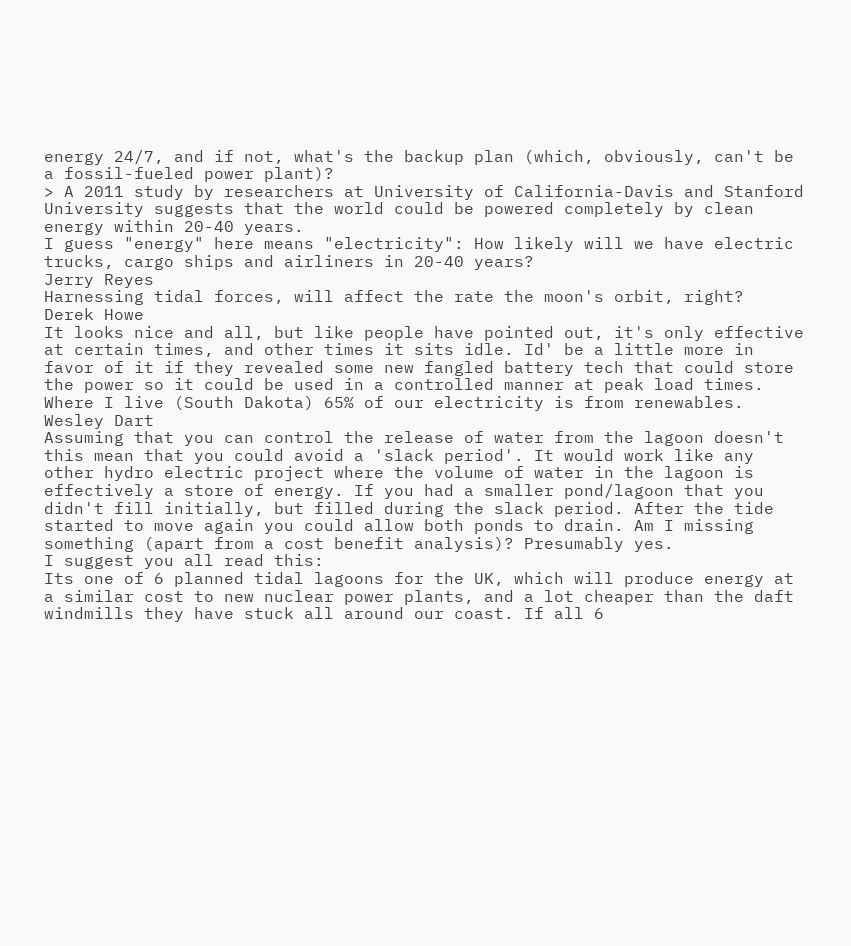energy 24/7, and if not, what's the backup plan (which, obviously, can't be a fossil-fueled power plant)?
> A 2011 study by researchers at University of California-Davis and Stanford University suggests that the world could be powered completely by clean energy within 20-40 years.
I guess "energy" here means "electricity": How likely will we have electric trucks, cargo ships and airliners in 20-40 years?
Jerry Reyes
Harnessing tidal forces, will affect the rate the moon's orbit, right?
Derek Howe
It looks nice and all, but like people have pointed out, it's only effective at certain times, and other times it sits idle. Id' be a little more in favor of it if they revealed some new fangled battery tech that could store the power so it could be used in a controlled manner at peak load times.
Where I live (South Dakota) 65% of our electricity is from renewables.
Wesley Dart
Assuming that you can control the release of water from the lagoon doesn't this mean that you could avoid a 'slack period'. It would work like any other hydro electric project where the volume of water in the lagoon is effectively a store of energy. If you had a smaller pond/lagoon that you didn't fill initially, but filled during the slack period. After the tide started to move again you could allow both ponds to drain. Am I missing something (apart from a cost benefit analysis)? Presumably yes.
I suggest you all read this:
Its one of 6 planned tidal lagoons for the UK, which will produce energy at a similar cost to new nuclear power plants, and a lot cheaper than the daft windmills they have stuck all around our coast. If all 6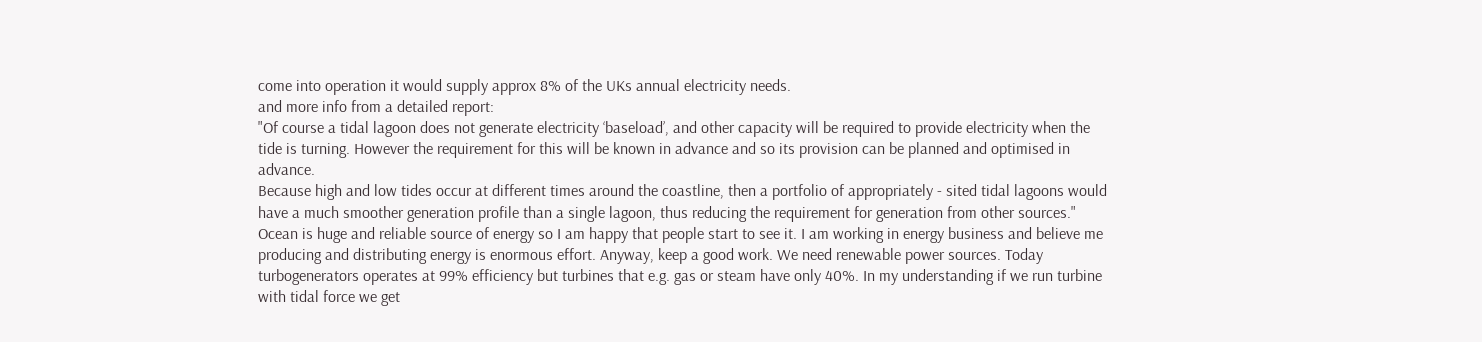come into operation it would supply approx 8% of the UKs annual electricity needs.
and more info from a detailed report:
"Of course a tidal lagoon does not generate electricity ‘baseload’, and other capacity will be required to provide electricity when the tide is turning. However the requirement for this will be known in advance and so its provision can be planned and optimised in advance.
Because high and low tides occur at different times around the coastline, then a portfolio of appropriately - sited tidal lagoons would have a much smoother generation profile than a single lagoon, thus reducing the requirement for generation from other sources."
Ocean is huge and reliable source of energy so I am happy that people start to see it. I am working in energy business and believe me producing and distributing energy is enormous effort. Anyway, keep a good work. We need renewable power sources. Today turbogenerators operates at 99% efficiency but turbines that e.g. gas or steam have only 40%. In my understanding if we run turbine with tidal force we get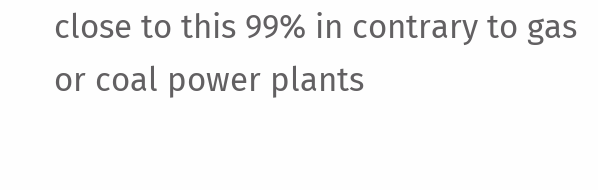close to this 99% in contrary to gas or coal power plants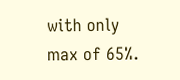with only max of 65%.